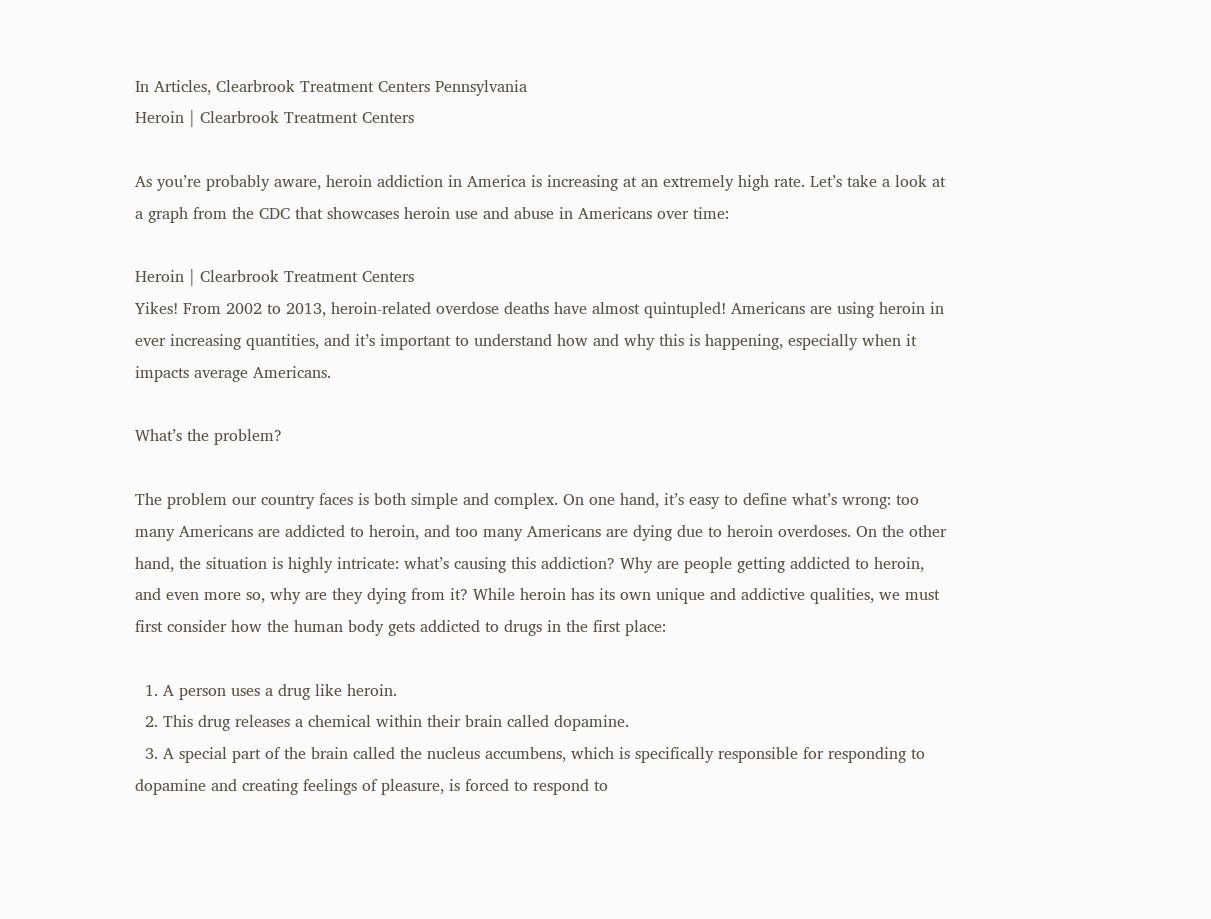In Articles, Clearbrook Treatment Centers Pennsylvania
Heroin | Clearbrook Treatment Centers

As you’re probably aware, heroin addiction in America is increasing at an extremely high rate. Let’s take a look at a graph from the CDC that showcases heroin use and abuse in Americans over time:

Heroin | Clearbrook Treatment Centers
Yikes! From 2002 to 2013, heroin-related overdose deaths have almost quintupled! Americans are using heroin in ever increasing quantities, and it’s important to understand how and why this is happening, especially when it impacts average Americans.

What’s the problem?

The problem our country faces is both simple and complex. On one hand, it’s easy to define what’s wrong: too many Americans are addicted to heroin, and too many Americans are dying due to heroin overdoses. On the other hand, the situation is highly intricate: what’s causing this addiction? Why are people getting addicted to heroin, and even more so, why are they dying from it? While heroin has its own unique and addictive qualities, we must first consider how the human body gets addicted to drugs in the first place:

  1. A person uses a drug like heroin.
  2. This drug releases a chemical within their brain called dopamine.
  3. A special part of the brain called the nucleus accumbens, which is specifically responsible for responding to dopamine and creating feelings of pleasure, is forced to respond to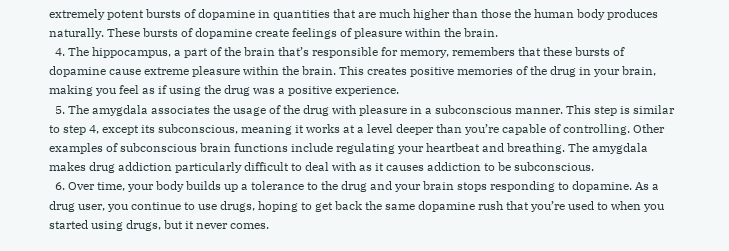extremely potent bursts of dopamine in quantities that are much higher than those the human body produces naturally. These bursts of dopamine create feelings of pleasure within the brain.
  4. The hippocampus, a part of the brain that’s responsible for memory, remembers that these bursts of dopamine cause extreme pleasure within the brain. This creates positive memories of the drug in your brain, making you feel as if using the drug was a positive experience.
  5. The amygdala associates the usage of the drug with pleasure in a subconscious manner. This step is similar to step 4, except its subconscious, meaning it works at a level deeper than you’re capable of controlling. Other examples of subconscious brain functions include regulating your heartbeat and breathing. The amygdala makes drug addiction particularly difficult to deal with as it causes addiction to be subconscious.
  6. Over time, your body builds up a tolerance to the drug and your brain stops responding to dopamine. As a drug user, you continue to use drugs, hoping to get back the same dopamine rush that you’re used to when you started using drugs, but it never comes.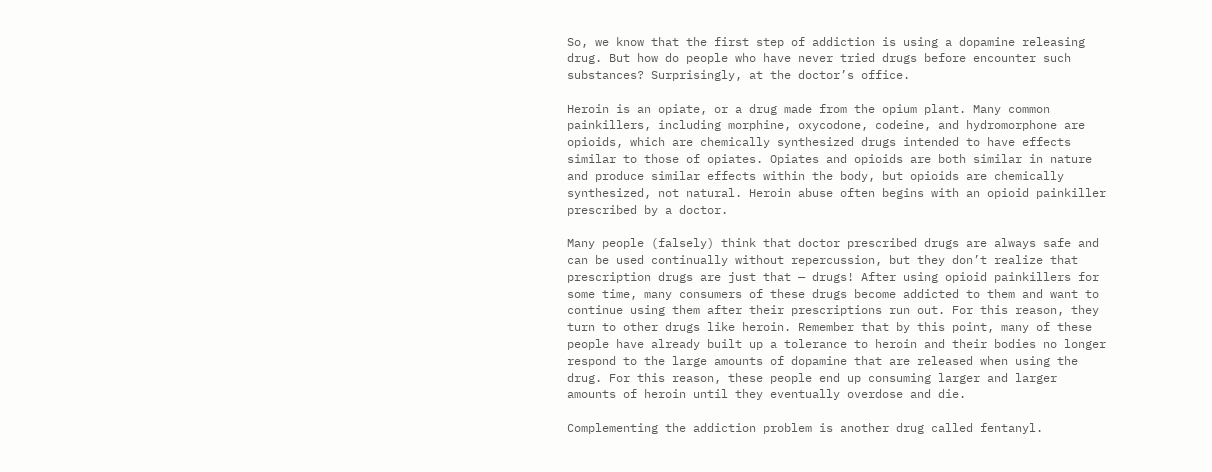So, we know that the first step of addiction is using a dopamine releasing drug. But how do people who have never tried drugs before encounter such substances? Surprisingly, at the doctor’s office.

Heroin is an opiate, or a drug made from the opium plant. Many common painkillers, including morphine, oxycodone, codeine, and hydromorphone are opioids, which are chemically synthesized drugs intended to have effects similar to those of opiates. Opiates and opioids are both similar in nature and produce similar effects within the body, but opioids are chemically synthesized, not natural. Heroin abuse often begins with an opioid painkiller prescribed by a doctor.

Many people (falsely) think that doctor prescribed drugs are always safe and can be used continually without repercussion, but they don’t realize that prescription drugs are just that — drugs! After using opioid painkillers for some time, many consumers of these drugs become addicted to them and want to continue using them after their prescriptions run out. For this reason, they turn to other drugs like heroin. Remember that by this point, many of these people have already built up a tolerance to heroin and their bodies no longer respond to the large amounts of dopamine that are released when using the drug. For this reason, these people end up consuming larger and larger amounts of heroin until they eventually overdose and die.

Complementing the addiction problem is another drug called fentanyl.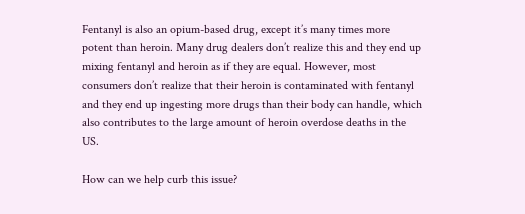Fentanyl is also an opium-based drug, except it’s many times more potent than heroin. Many drug dealers don’t realize this and they end up mixing fentanyl and heroin as if they are equal. However, most consumers don’t realize that their heroin is contaminated with fentanyl and they end up ingesting more drugs than their body can handle, which also contributes to the large amount of heroin overdose deaths in the US.

How can we help curb this issue?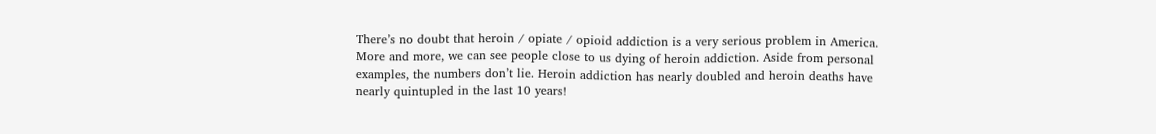There’s no doubt that heroin / opiate / opioid addiction is a very serious problem in America. More and more, we can see people close to us dying of heroin addiction. Aside from personal examples, the numbers don’t lie. Heroin addiction has nearly doubled and heroin deaths have nearly quintupled in the last 10 years!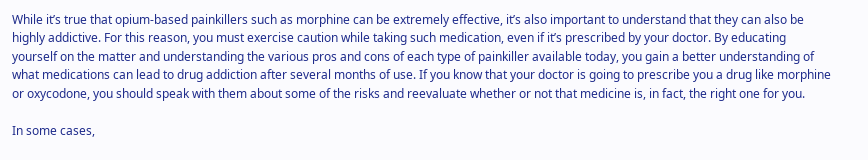While it’s true that opium-based painkillers such as morphine can be extremely effective, it’s also important to understand that they can also be highly addictive. For this reason, you must exercise caution while taking such medication, even if it’s prescribed by your doctor. By educating yourself on the matter and understanding the various pros and cons of each type of painkiller available today, you gain a better understanding of what medications can lead to drug addiction after several months of use. If you know that your doctor is going to prescribe you a drug like morphine or oxycodone, you should speak with them about some of the risks and reevaluate whether or not that medicine is, in fact, the right one for you.

In some cases,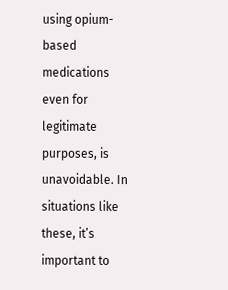using opium-based medications even for legitimate purposes, is unavoidable. In situations like these, it’s important to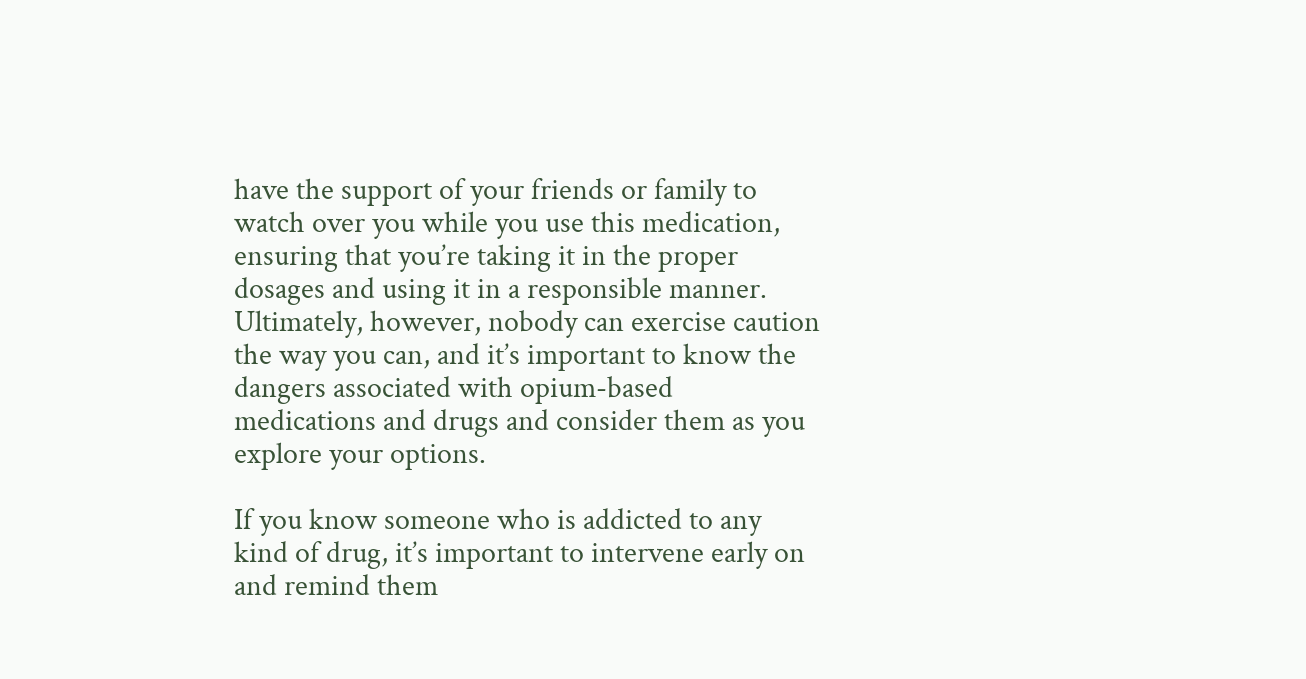have the support of your friends or family to watch over you while you use this medication, ensuring that you’re taking it in the proper dosages and using it in a responsible manner. Ultimately, however, nobody can exercise caution the way you can, and it’s important to know the dangers associated with opium-based medications and drugs and consider them as you explore your options.

If you know someone who is addicted to any kind of drug, it’s important to intervene early on and remind them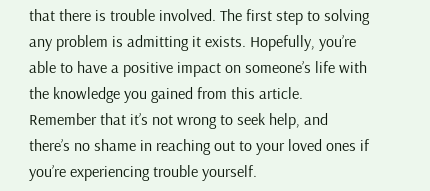that there is trouble involved. The first step to solving any problem is admitting it exists. Hopefully, you’re able to have a positive impact on someone’s life with the knowledge you gained from this article. Remember that it’s not wrong to seek help, and there’s no shame in reaching out to your loved ones if you’re experiencing trouble yourself.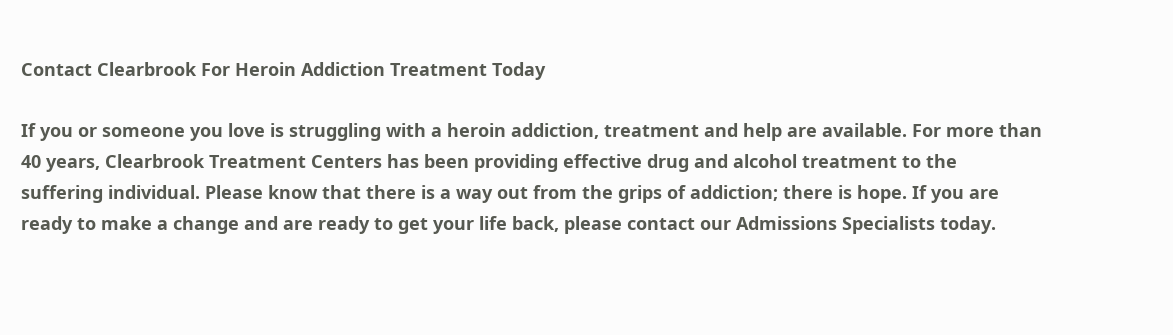Contact Clearbrook For Heroin Addiction Treatment Today

If you or someone you love is struggling with a heroin addiction, treatment and help are available. For more than 40 years, Clearbrook Treatment Centers has been providing effective drug and alcohol treatment to the suffering individual. Please know that there is a way out from the grips of addiction; there is hope. If you are ready to make a change and are ready to get your life back, please contact our Admissions Specialists today.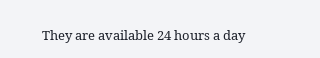They are available 24 hours a day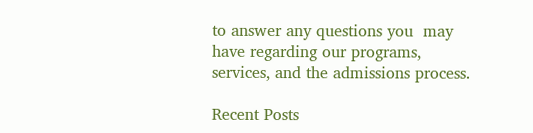to answer any questions you  may have regarding our programs, services, and the admissions process.

Recent Posts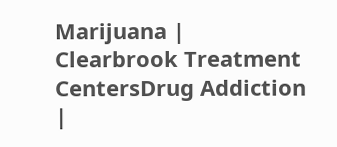Marijuana | Clearbrook Treatment CentersDrug Addiction |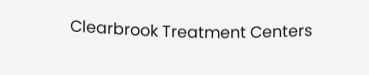Clearbrook Treatment Centers